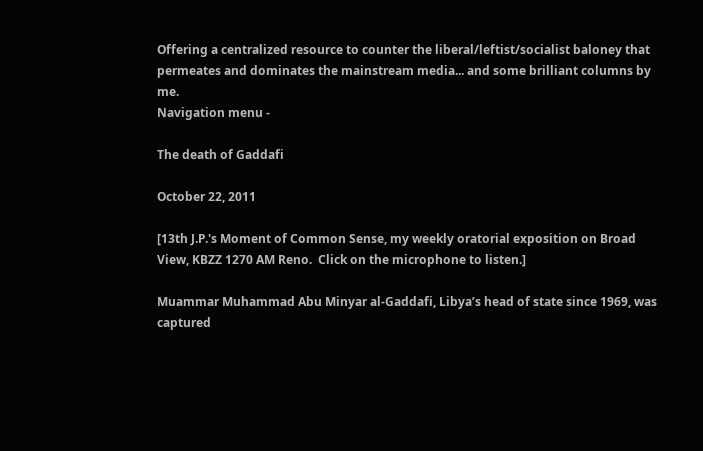Offering a centralized resource to counter the liberal/leftist/socialist baloney that permeates and dominates the mainstream media... and some brilliant columns by me.
Navigation menu -

The death of Gaddafi

October 22, 2011

[13th J.P.'s Moment of Common Sense, my weekly oratorial exposition on Broad View, KBZZ 1270 AM Reno.  Click on the microphone to listen.]

Muammar Muhammad Abu Minyar al-Gaddafi, Libya’s head of state since 1969, was captured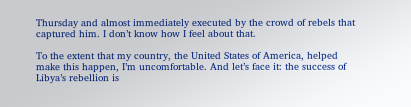Thursday and almost immediately executed by the crowd of rebels that captured him. I don’t know how I feel about that.

To the extent that my country, the United States of America, helped make this happen, I’m uncomfortable. And let’s face it: the success of Libya’s rebellion is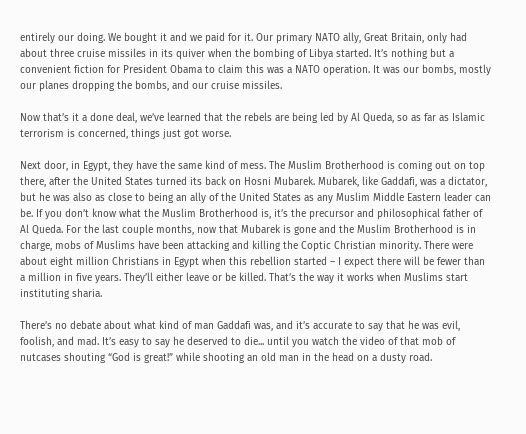entirely our doing. We bought it and we paid for it. Our primary NATO ally, Great Britain, only had about three cruise missiles in its quiver when the bombing of Libya started. It’s nothing but a convenient fiction for President Obama to claim this was a NATO operation. It was our bombs, mostly our planes dropping the bombs, and our cruise missiles.

Now that’s it a done deal, we’ve learned that the rebels are being led by Al Queda, so as far as Islamic terrorism is concerned, things just got worse.

Next door, in Egypt, they have the same kind of mess. The Muslim Brotherhood is coming out on top there, after the United States turned its back on Hosni Mubarek. Mubarek, like Gaddafi, was a dictator, but he was also as close to being an ally of the United States as any Muslim Middle Eastern leader can be. If you don’t know what the Muslim Brotherhood is, it’s the precursor and philosophical father of Al Queda. For the last couple months, now that Mubarek is gone and the Muslim Brotherhood is in charge, mobs of Muslims have been attacking and killing the Coptic Christian minority. There were about eight million Christians in Egypt when this rebellion started – I expect there will be fewer than a million in five years. They’ll either leave or be killed. That’s the way it works when Muslims start instituting sharia.

There’s no debate about what kind of man Gaddafi was, and it’s accurate to say that he was evil, foolish, and mad. It’s easy to say he deserved to die... until you watch the video of that mob of nutcases shouting “God is great!” while shooting an old man in the head on a dusty road.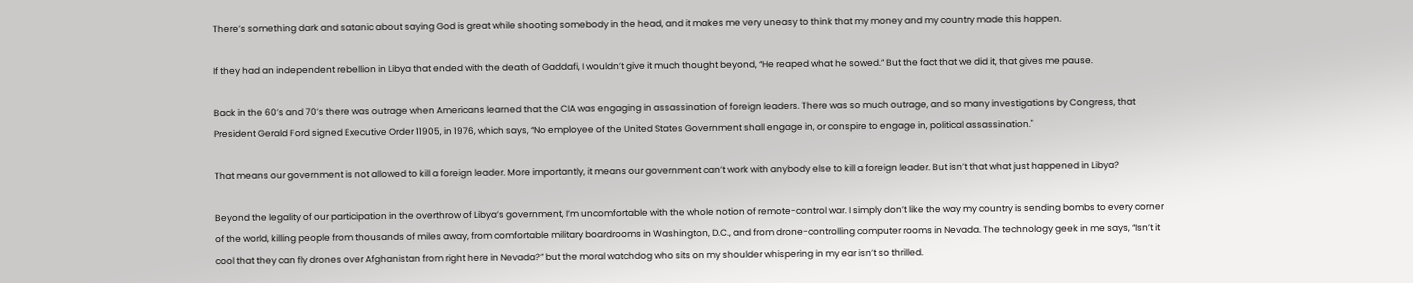There’s something dark and satanic about saying God is great while shooting somebody in the head, and it makes me very uneasy to think that my money and my country made this happen.

If they had an independent rebellion in Libya that ended with the death of Gaddafi, I wouldn’t give it much thought beyond, “He reaped what he sowed.” But the fact that we did it, that gives me pause.

Back in the 60’s and 70’s there was outrage when Americans learned that the CIA was engaging in assassination of foreign leaders. There was so much outrage, and so many investigations by Congress, that President Gerald Ford signed Executive Order 11905, in 1976, which says, “No employee of the United States Government shall engage in, or conspire to engage in, political assassination."

That means our government is not allowed to kill a foreign leader. More importantly, it means our government can’t work with anybody else to kill a foreign leader. But isn’t that what just happened in Libya?

Beyond the legality of our participation in the overthrow of Libya’s government, I’m uncomfortable with the whole notion of remote-control war. I simply don’t like the way my country is sending bombs to every corner of the world, killing people from thousands of miles away, from comfortable military boardrooms in Washington, D.C., and from drone-controlling computer rooms in Nevada. The technology geek in me says, “Isn’t it cool that they can fly drones over Afghanistan from right here in Nevada?” but the moral watchdog who sits on my shoulder whispering in my ear isn’t so thrilled.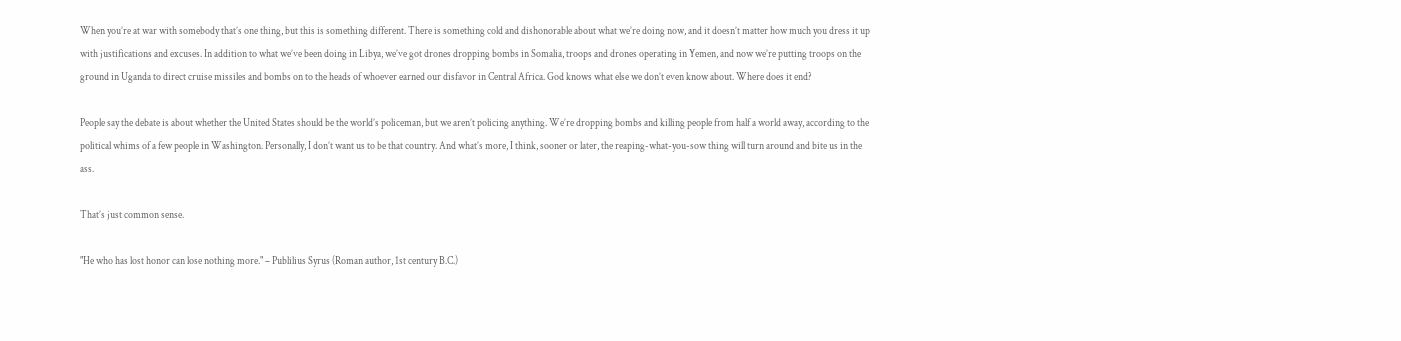When you’re at war with somebody that’s one thing, but this is something different. There is something cold and dishonorable about what we’re doing now, and it doesn’t matter how much you dress it up with justifications and excuses. In addition to what we’ve been doing in Libya, we’ve got drones dropping bombs in Somalia, troops and drones operating in Yemen, and now we’re putting troops on the ground in Uganda to direct cruise missiles and bombs on to the heads of whoever earned our disfavor in Central Africa. God knows what else we don’t even know about. Where does it end?

People say the debate is about whether the United States should be the world’s policeman, but we aren’t policing anything. We’re dropping bombs and killing people from half a world away, according to the political whims of a few people in Washington. Personally, I don’t want us to be that country. And what’s more, I think, sooner or later, the reaping-what-you-sow thing will turn around and bite us in the ass.

That’s just common sense.

"He who has lost honor can lose nothing more." – Publilius Syrus (Roman author, 1st century B.C.)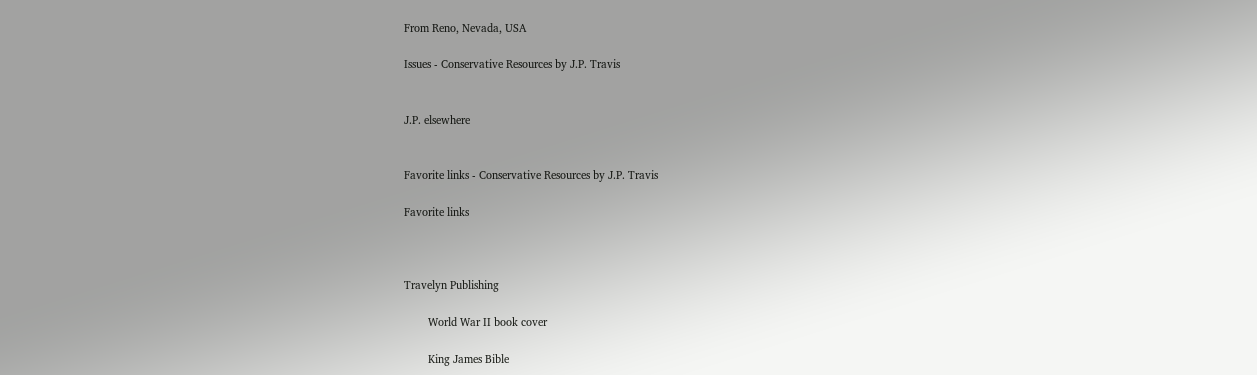From Reno, Nevada, USA

Issues - Conservative Resources by J.P. Travis


J.P. elsewhere


Favorite links - Conservative Resources by J.P. Travis

Favorite links



Travelyn Publishing

        World War II book cover

        King James Bible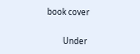book cover

        Under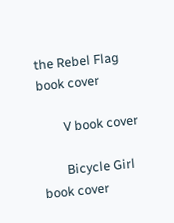the Rebel Flag book cover

        V book cover

        Bicycle Girl book cover